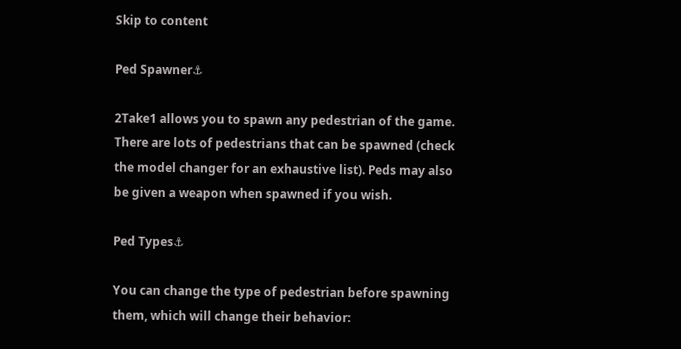Skip to content

Ped Spawner⚓

2Take1 allows you to spawn any pedestrian of the game. There are lots of pedestrians that can be spawned (check the model changer for an exhaustive list). Peds may also be given a weapon when spawned if you wish.

Ped Types⚓

You can change the type of pedestrian before spawning them, which will change their behavior: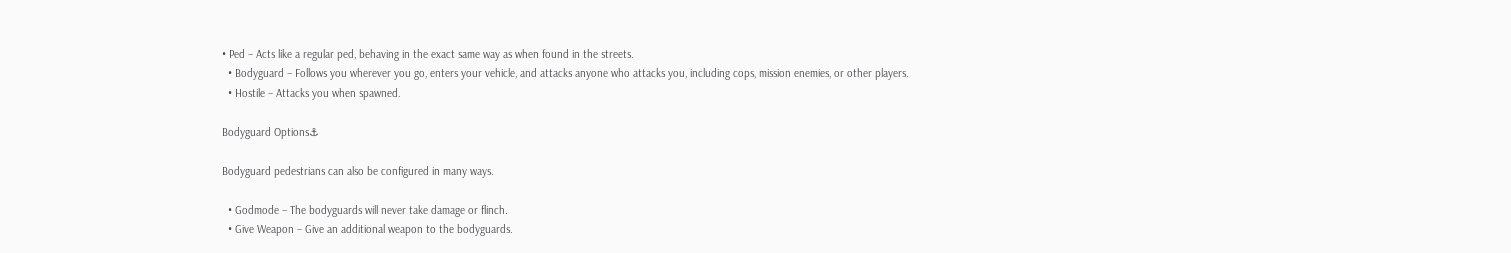• Ped – Acts like a regular ped, behaving in the exact same way as when found in the streets.
  • Bodyguard – Follows you wherever you go, enters your vehicle, and attacks anyone who attacks you, including cops, mission enemies, or other players.
  • Hostile – Attacks you when spawned.

Bodyguard Options⚓

Bodyguard pedestrians can also be configured in many ways.

  • Godmode – The bodyguards will never take damage or flinch.
  • Give Weapon – Give an additional weapon to the bodyguards.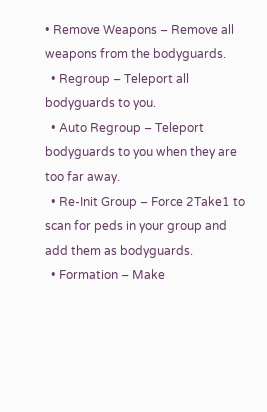• Remove Weapons – Remove all weapons from the bodyguards.
  • Regroup – Teleport all bodyguards to you.
  • Auto Regroup – Teleport bodyguards to you when they are too far away.
  • Re-Init Group – Force 2Take1 to scan for peds in your group and add them as bodyguards.
  • Formation – Make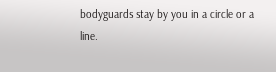bodyguards stay by you in a circle or a line.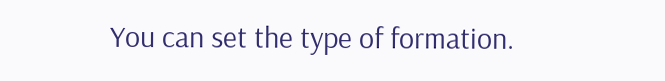You can set the type of formation.